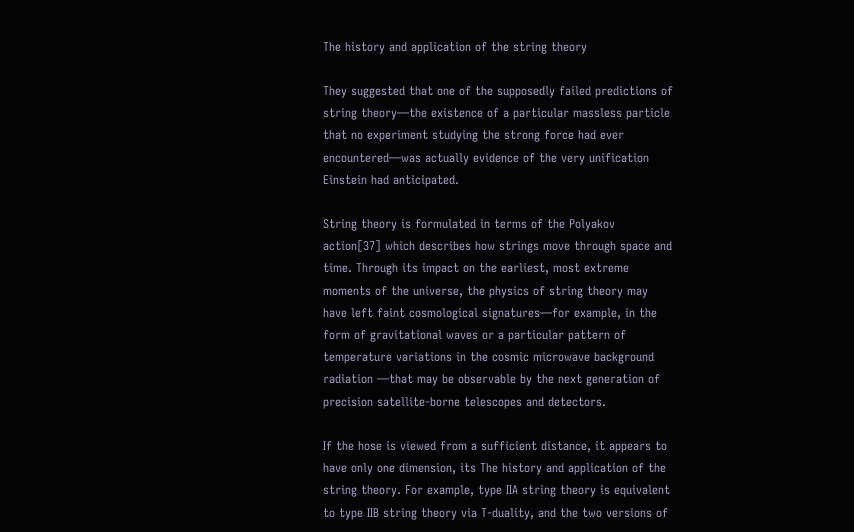The history and application of the string theory

They suggested that one of the supposedly failed predictions of string theory—the existence of a particular massless particle that no experiment studying the strong force had ever encountered—was actually evidence of the very unification Einstein had anticipated.

String theory is formulated in terms of the Polyakov action[37] which describes how strings move through space and time. Through its impact on the earliest, most extreme moments of the universe, the physics of string theory may have left faint cosmological signatures—for example, in the form of gravitational waves or a particular pattern of temperature variations in the cosmic microwave background radiation —that may be observable by the next generation of precision satellite-borne telescopes and detectors.

If the hose is viewed from a sufficient distance, it appears to have only one dimension, its The history and application of the string theory. For example, type IIA string theory is equivalent to type IIB string theory via T-duality, and the two versions of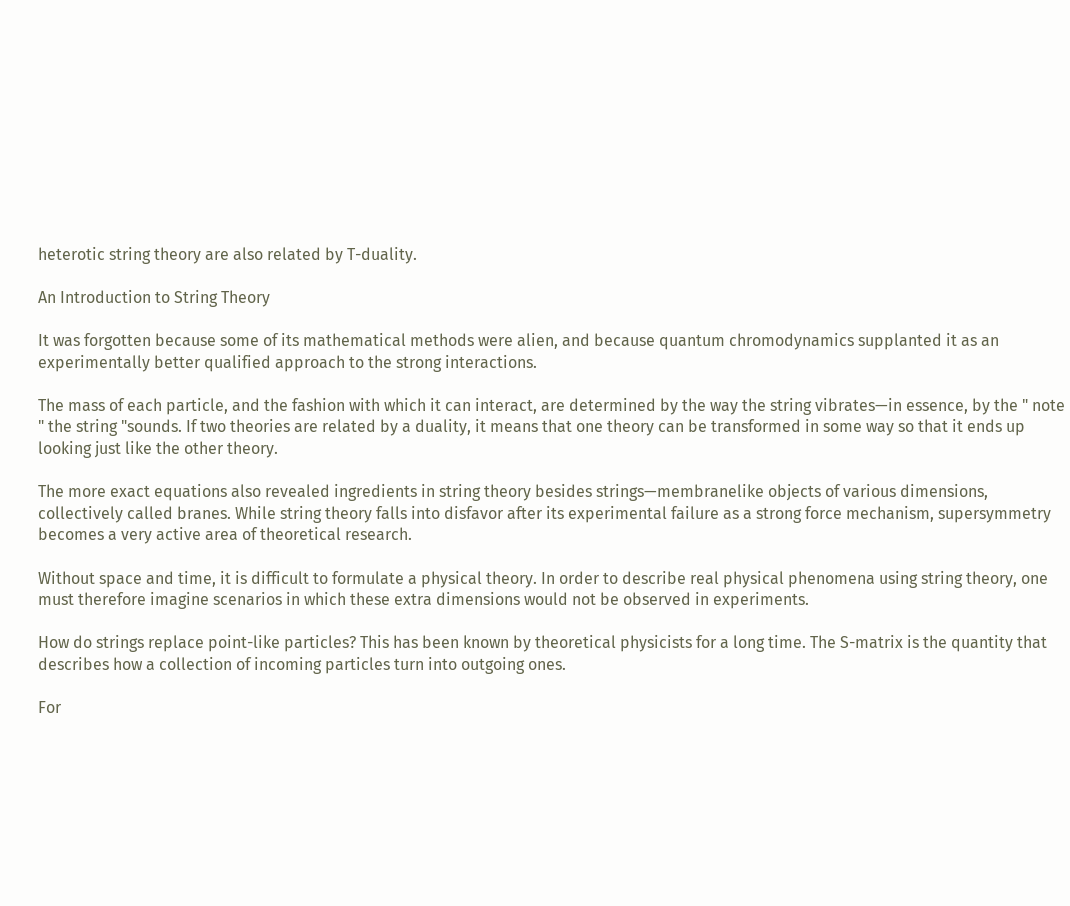heterotic string theory are also related by T-duality.

An Introduction to String Theory

It was forgotten because some of its mathematical methods were alien, and because quantum chromodynamics supplanted it as an experimentally better qualified approach to the strong interactions.

The mass of each particle, and the fashion with which it can interact, are determined by the way the string vibrates—in essence, by the " note " the string "sounds. If two theories are related by a duality, it means that one theory can be transformed in some way so that it ends up looking just like the other theory.

The more exact equations also revealed ingredients in string theory besides strings—membranelike objects of various dimensions, collectively called branes. While string theory falls into disfavor after its experimental failure as a strong force mechanism, supersymmetry becomes a very active area of theoretical research.

Without space and time, it is difficult to formulate a physical theory. In order to describe real physical phenomena using string theory, one must therefore imagine scenarios in which these extra dimensions would not be observed in experiments.

How do strings replace point-like particles? This has been known by theoretical physicists for a long time. The S-matrix is the quantity that describes how a collection of incoming particles turn into outgoing ones.

For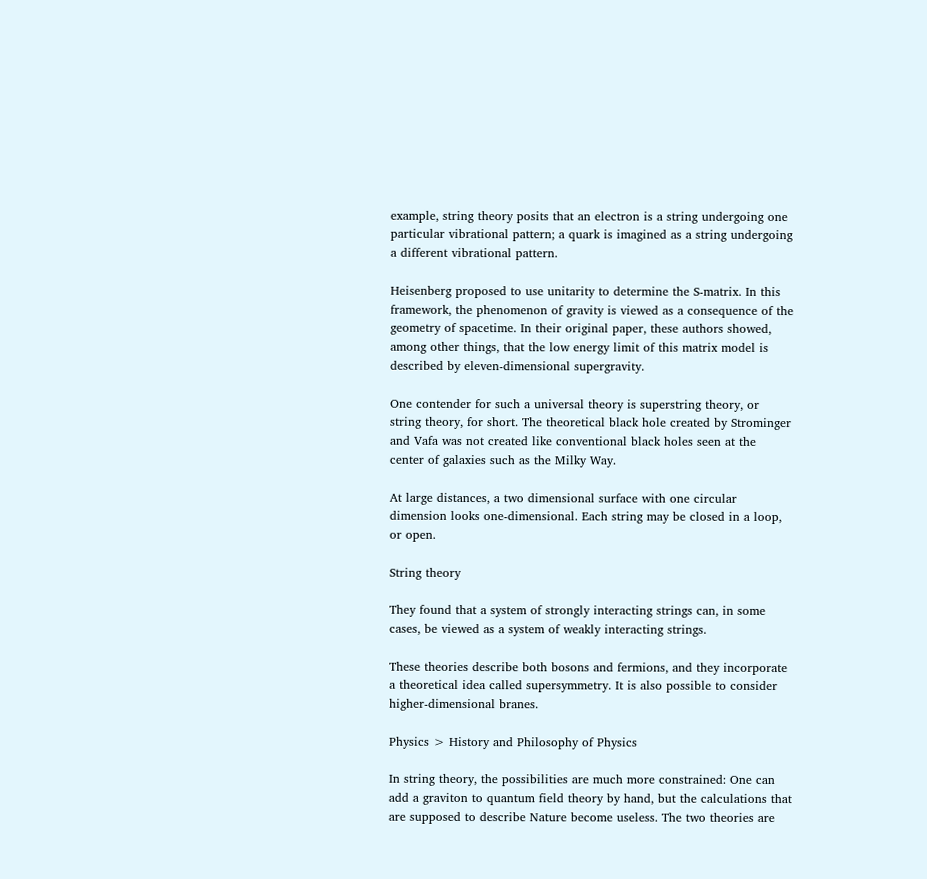example, string theory posits that an electron is a string undergoing one particular vibrational pattern; a quark is imagined as a string undergoing a different vibrational pattern.

Heisenberg proposed to use unitarity to determine the S-matrix. In this framework, the phenomenon of gravity is viewed as a consequence of the geometry of spacetime. In their original paper, these authors showed, among other things, that the low energy limit of this matrix model is described by eleven-dimensional supergravity.

One contender for such a universal theory is superstring theory, or string theory, for short. The theoretical black hole created by Strominger and Vafa was not created like conventional black holes seen at the center of galaxies such as the Milky Way.

At large distances, a two dimensional surface with one circular dimension looks one-dimensional. Each string may be closed in a loop, or open.

String theory

They found that a system of strongly interacting strings can, in some cases, be viewed as a system of weakly interacting strings.

These theories describe both bosons and fermions, and they incorporate a theoretical idea called supersymmetry. It is also possible to consider higher-dimensional branes.

Physics > History and Philosophy of Physics

In string theory, the possibilities are much more constrained: One can add a graviton to quantum field theory by hand, but the calculations that are supposed to describe Nature become useless. The two theories are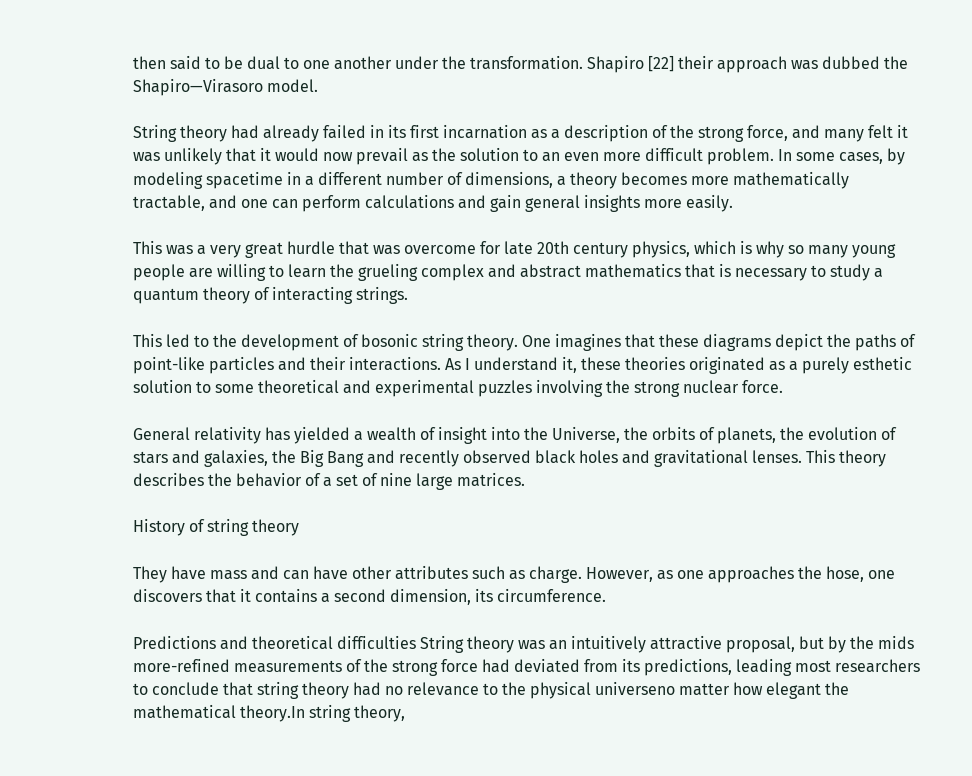then said to be dual to one another under the transformation. Shapiro [22] their approach was dubbed the Shapiro—Virasoro model.

String theory had already failed in its first incarnation as a description of the strong force, and many felt it was unlikely that it would now prevail as the solution to an even more difficult problem. In some cases, by modeling spacetime in a different number of dimensions, a theory becomes more mathematically tractable, and one can perform calculations and gain general insights more easily.

This was a very great hurdle that was overcome for late 20th century physics, which is why so many young people are willing to learn the grueling complex and abstract mathematics that is necessary to study a quantum theory of interacting strings.

This led to the development of bosonic string theory. One imagines that these diagrams depict the paths of point-like particles and their interactions. As I understand it, these theories originated as a purely esthetic solution to some theoretical and experimental puzzles involving the strong nuclear force.

General relativity has yielded a wealth of insight into the Universe, the orbits of planets, the evolution of stars and galaxies, the Big Bang and recently observed black holes and gravitational lenses. This theory describes the behavior of a set of nine large matrices.

History of string theory

They have mass and can have other attributes such as charge. However, as one approaches the hose, one discovers that it contains a second dimension, its circumference.

Predictions and theoretical difficulties String theory was an intuitively attractive proposal, but by the mids more-refined measurements of the strong force had deviated from its predictions, leading most researchers to conclude that string theory had no relevance to the physical universeno matter how elegant the mathematical theory.In string theory,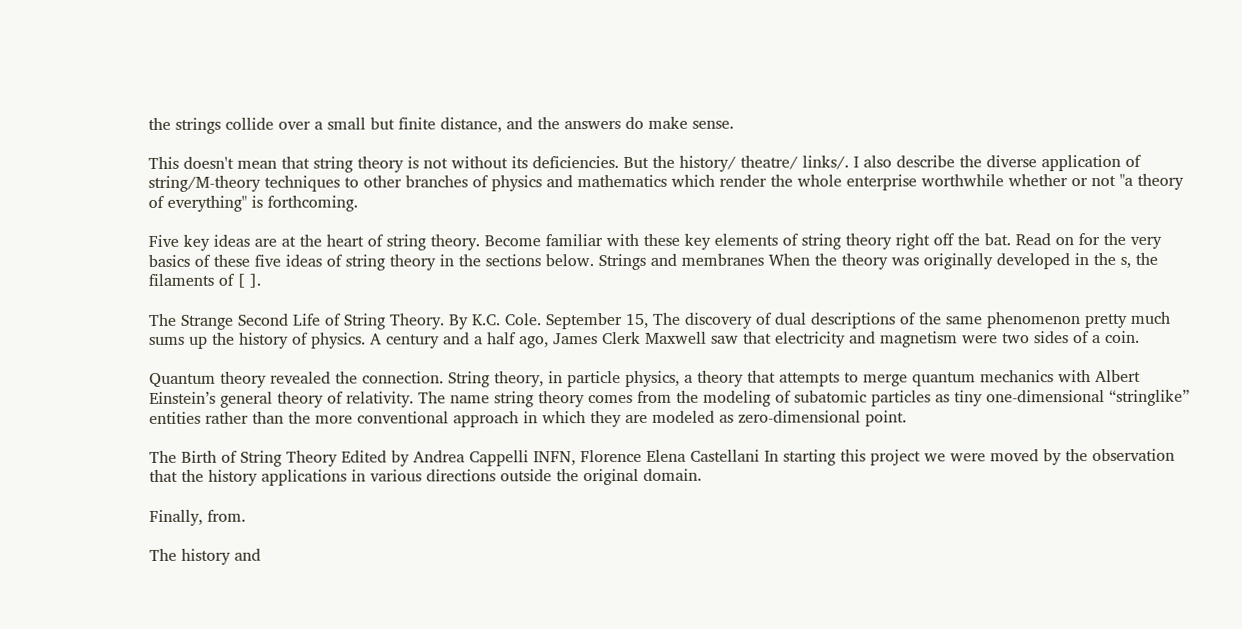the strings collide over a small but finite distance, and the answers do make sense.

This doesn't mean that string theory is not without its deficiencies. But the history/ theatre/ links/. I also describe the diverse application of string/M-theory techniques to other branches of physics and mathematics which render the whole enterprise worthwhile whether or not "a theory of everything" is forthcoming.

Five key ideas are at the heart of string theory. Become familiar with these key elements of string theory right off the bat. Read on for the very basics of these five ideas of string theory in the sections below. Strings and membranes When the theory was originally developed in the s, the filaments of [ ].

The Strange Second Life of String Theory. By K.C. Cole. September 15, The discovery of dual descriptions of the same phenomenon pretty much sums up the history of physics. A century and a half ago, James Clerk Maxwell saw that electricity and magnetism were two sides of a coin.

Quantum theory revealed the connection. String theory, in particle physics, a theory that attempts to merge quantum mechanics with Albert Einstein’s general theory of relativity. The name string theory comes from the modeling of subatomic particles as tiny one-dimensional “stringlike” entities rather than the more conventional approach in which they are modeled as zero-dimensional point.

The Birth of String Theory Edited by Andrea Cappelli INFN, Florence Elena Castellani In starting this project we were moved by the observation that the history applications in various directions outside the original domain.

Finally, from.

The history and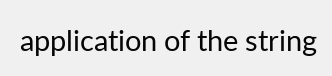application of the string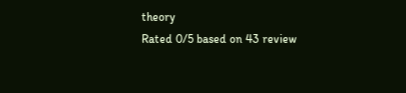theory
Rated 0/5 based on 43 review